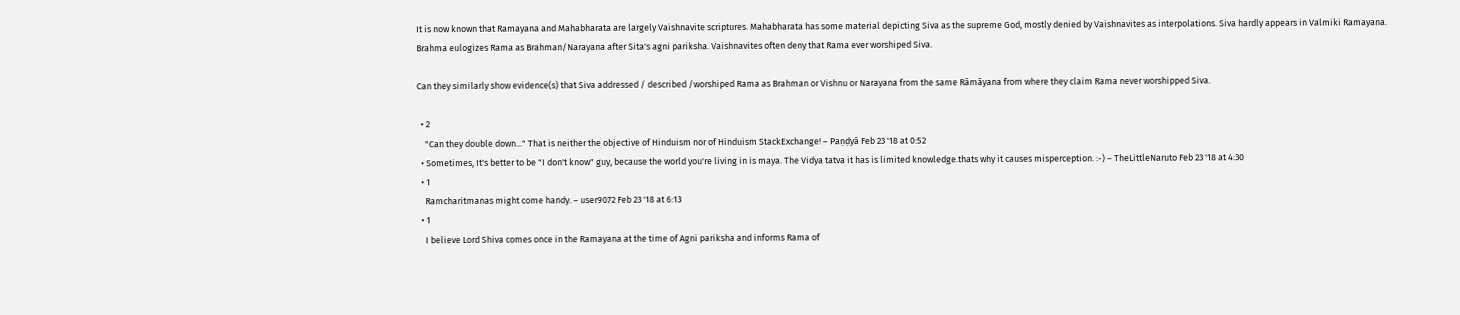It is now known that Ramayana and Mahabharata are largely Vaishnavite scriptures. Mahabharata has some material depicting Siva as the supreme God, mostly denied by Vaishnavites as interpolations. Siva hardly appears in Valmiki Ramayana. Brahma eulogizes Rama as Brahman/Narayana after Sita's agni pariksha. Vaishnavites often deny that Rama ever worshiped Siva.

Can they similarly show evidence(s) that Siva addressed / described /worshiped Rama as Brahman or Vishnu or Narayana from the same Rāmāyana from where they claim Rama never worshipped Siva.

  • 2
    "Can they double down..." That is neither the objective of Hinduism nor of Hinduism StackExchange! – Paṇḍyā Feb 23 '18 at 0:52
  • Sometimes, It's better to be "I don't know" guy, because the world you're living in is maya. The Vidya tatva it has is limited knowledge.thats why it causes misperception. :-) – TheLittleNaruto Feb 23 '18 at 4:30
  • 1
    Ramcharitmanas might come handy. – user9072 Feb 23 '18 at 6:13
  • 1
    I believe Lord Shiva comes once in the Ramayana at the time of Agni pariksha and informs Rama of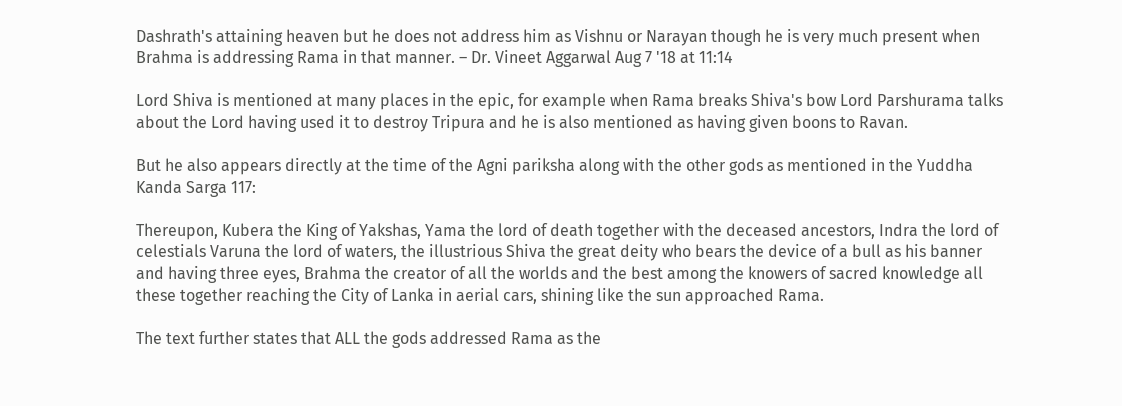Dashrath's attaining heaven but he does not address him as Vishnu or Narayan though he is very much present when Brahma is addressing Rama in that manner. – Dr. Vineet Aggarwal Aug 7 '18 at 11:14

Lord Shiva is mentioned at many places in the epic, for example when Rama breaks Shiva's bow Lord Parshurama talks about the Lord having used it to destroy Tripura and he is also mentioned as having given boons to Ravan.

But he also appears directly at the time of the Agni pariksha along with the other gods as mentioned in the Yuddha Kanda Sarga 117:

Thereupon, Kubera the King of Yakshas, Yama the lord of death together with the deceased ancestors, Indra the lord of celestials Varuna the lord of waters, the illustrious Shiva the great deity who bears the device of a bull as his banner and having three eyes, Brahma the creator of all the worlds and the best among the knowers of sacred knowledge all these together reaching the City of Lanka in aerial cars, shining like the sun approached Rama.

The text further states that ALL the gods addressed Rama as the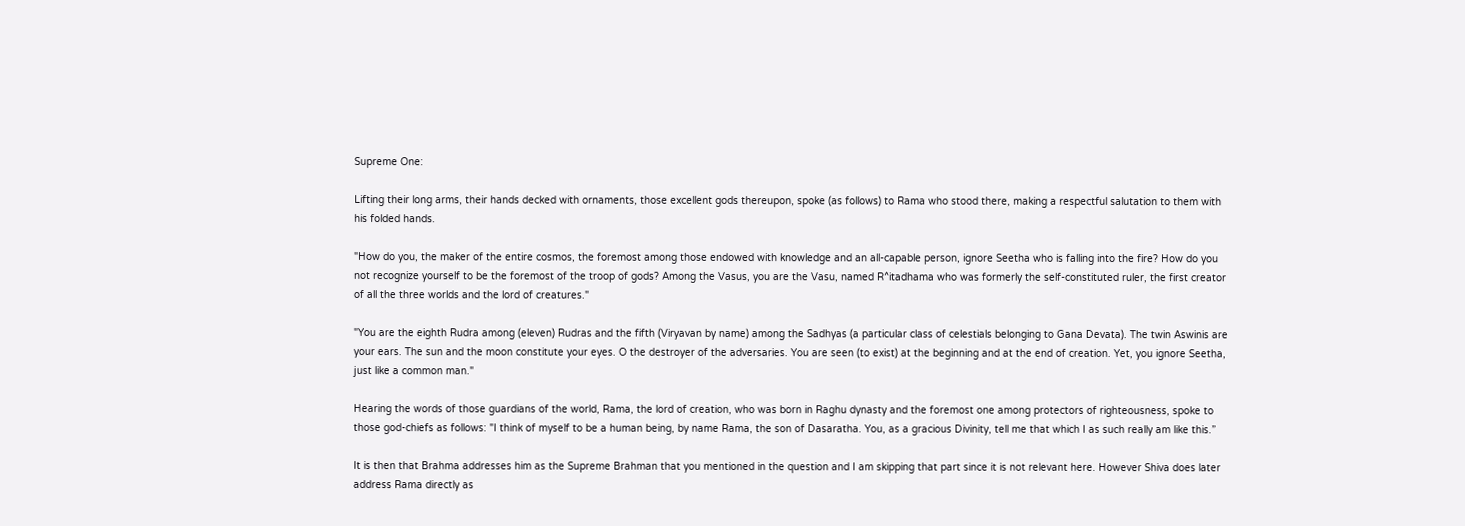Supreme One:

Lifting their long arms, their hands decked with ornaments, those excellent gods thereupon, spoke (as follows) to Rama who stood there, making a respectful salutation to them with his folded hands.

"How do you, the maker of the entire cosmos, the foremost among those endowed with knowledge and an all-capable person, ignore Seetha who is falling into the fire? How do you not recognize yourself to be the foremost of the troop of gods? Among the Vasus, you are the Vasu, named R^itadhama who was formerly the self-constituted ruler, the first creator of all the three worlds and the lord of creatures."

"You are the eighth Rudra among (eleven) Rudras and the fifth (Viryavan by name) among the Sadhyas (a particular class of celestials belonging to Gana Devata). The twin Aswinis are your ears. The sun and the moon constitute your eyes. O the destroyer of the adversaries. You are seen (to exist) at the beginning and at the end of creation. Yet, you ignore Seetha, just like a common man."

Hearing the words of those guardians of the world, Rama, the lord of creation, who was born in Raghu dynasty and the foremost one among protectors of righteousness, spoke to those god-chiefs as follows: "I think of myself to be a human being, by name Rama, the son of Dasaratha. You, as a gracious Divinity, tell me that which I as such really am like this.”

It is then that Brahma addresses him as the Supreme Brahman that you mentioned in the question and I am skipping that part since it is not relevant here. However Shiva does later address Rama directly as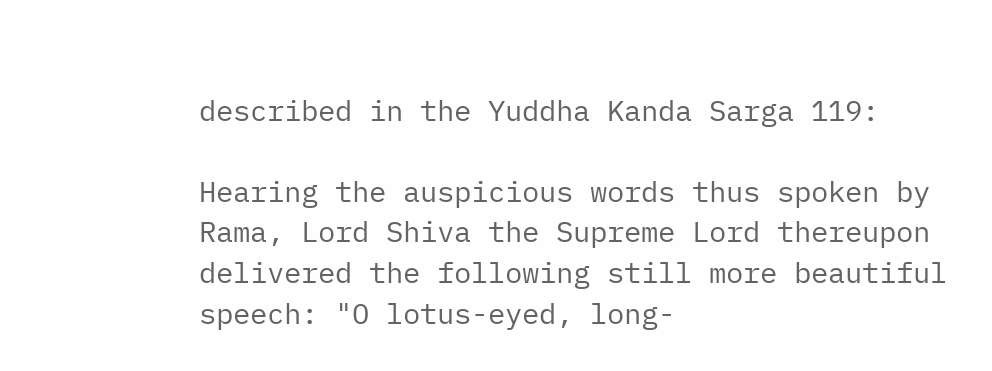described in the Yuddha Kanda Sarga 119:

Hearing the auspicious words thus spoken by Rama, Lord Shiva the Supreme Lord thereupon delivered the following still more beautiful speech: "O lotus-eyed, long-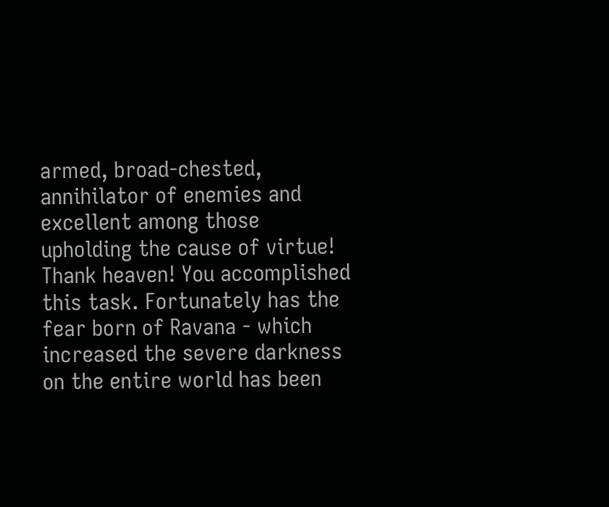armed, broad-chested, annihilator of enemies and excellent among those upholding the cause of virtue! Thank heaven! You accomplished this task. Fortunately has the fear born of Ravana - which increased the severe darkness on the entire world has been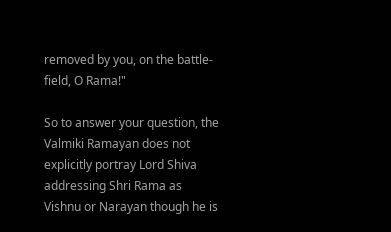removed by you, on the battle-field, O Rama!"

So to answer your question, the Valmiki Ramayan does not explicitly portray Lord Shiva addressing Shri Rama as Vishnu or Narayan though he is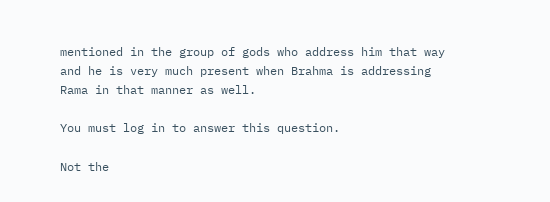mentioned in the group of gods who address him that way and he is very much present when Brahma is addressing Rama in that manner as well.

You must log in to answer this question.

Not the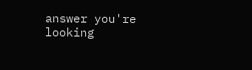answer you're looking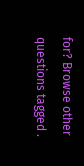for? Browse other questions tagged .